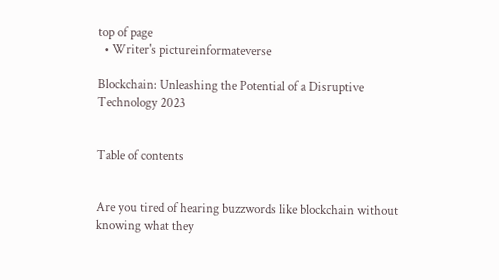top of page
  • Writer's pictureinformateverse

Blockchain: Unleashing the Potential of a Disruptive Technology 2023


Table of contents


Are you tired of hearing buzzwords like blockchain without knowing what they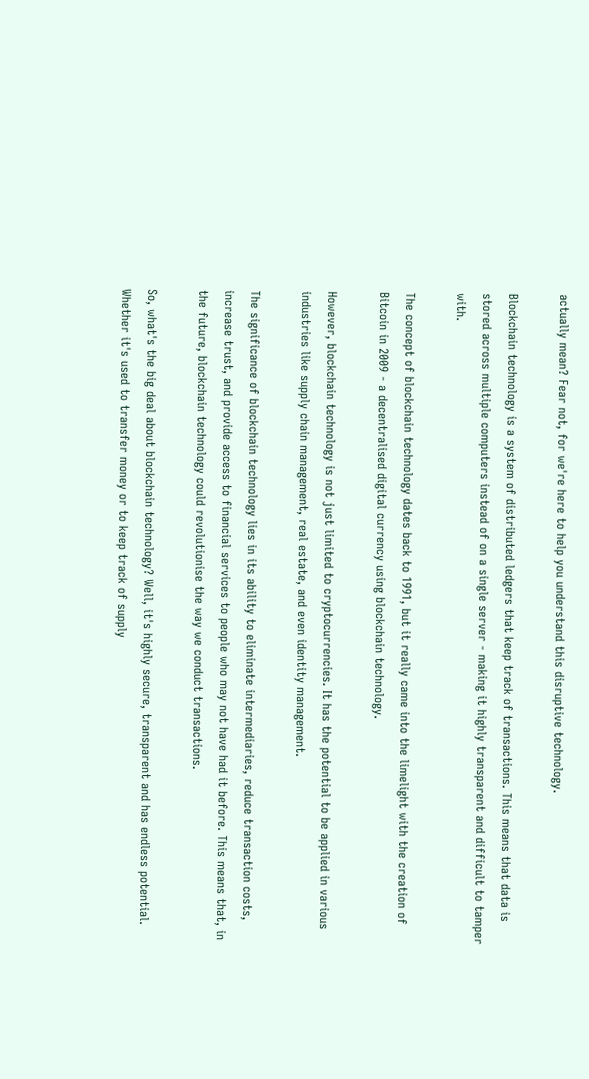actually mean? Fear not, for we're here to help you understand this disruptive technology.

Blockchain technology is a system of distributed ledgers that keep track of transactions. This means that data is stored across multiple computers instead of on a single server - making it highly transparent and difficult to tamper with.

The concept of blockchain technology dates back to 1991, but it really came into the limelight with the creation of Bitcoin in 2009 - a decentralised digital currency using blockchain technology.

However, blockchain technology is not just limited to cryptocurrencies. It has the potential to be applied in various industries like supply chain management, real estate, and even identity management.

The significance of blockchain technology lies in its ability to eliminate intermediaries, reduce transaction costs, increase trust, and provide access to financial services to people who may not have had it before. This means that, in the future, blockchain technology could revolutionise the way we conduct transactions.

So, what's the big deal about blockchain technology? Well, it's highly secure, transparent and has endless potential. Whether it's used to transfer money or to keep track of supply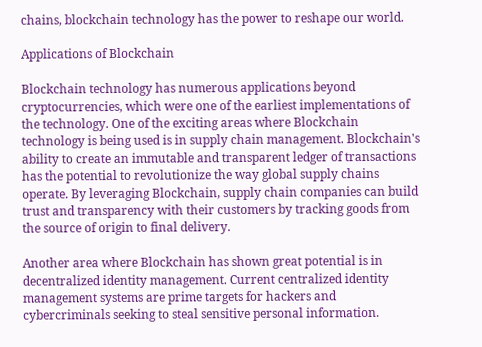chains, blockchain technology has the power to reshape our world.

Applications of Blockchain

Blockchain technology has numerous applications beyond cryptocurrencies, which were one of the earliest implementations of the technology. One of the exciting areas where Blockchain technology is being used is in supply chain management. Blockchain's ability to create an immutable and transparent ledger of transactions has the potential to revolutionize the way global supply chains operate. By leveraging Blockchain, supply chain companies can build trust and transparency with their customers by tracking goods from the source of origin to final delivery.

Another area where Blockchain has shown great potential is in decentralized identity management. Current centralized identity management systems are prime targets for hackers and cybercriminals seeking to steal sensitive personal information.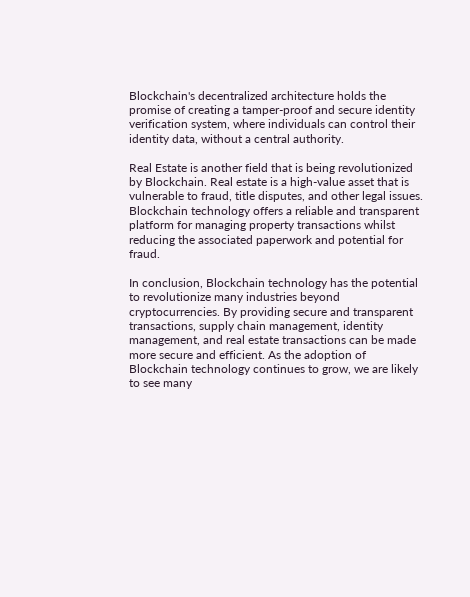Blockchain's decentralized architecture holds the promise of creating a tamper-proof and secure identity verification system, where individuals can control their identity data, without a central authority.

Real Estate is another field that is being revolutionized by Blockchain. Real estate is a high-value asset that is vulnerable to fraud, title disputes, and other legal issues. Blockchain technology offers a reliable and transparent platform for managing property transactions whilst reducing the associated paperwork and potential for fraud.

In conclusion, Blockchain technology has the potential to revolutionize many industries beyond cryptocurrencies. By providing secure and transparent transactions, supply chain management, identity management, and real estate transactions can be made more secure and efficient. As the adoption of Blockchain technology continues to grow, we are likely to see many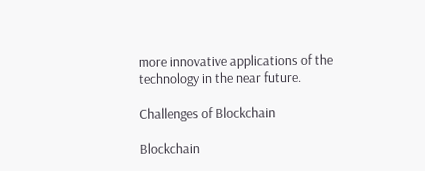more innovative applications of the technology in the near future.

Challenges of Blockchain

Blockchain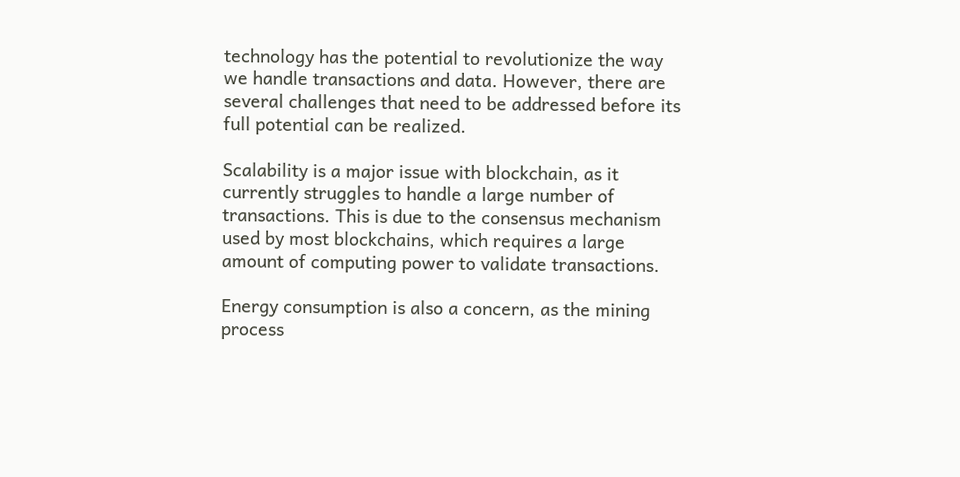technology has the potential to revolutionize the way we handle transactions and data. However, there are several challenges that need to be addressed before its full potential can be realized.

Scalability is a major issue with blockchain, as it currently struggles to handle a large number of transactions. This is due to the consensus mechanism used by most blockchains, which requires a large amount of computing power to validate transactions.

Energy consumption is also a concern, as the mining process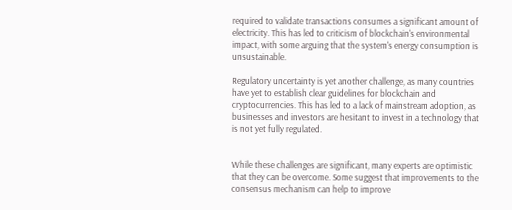required to validate transactions consumes a significant amount of electricity. This has led to criticism of blockchain's environmental impact, with some arguing that the system's energy consumption is unsustainable.

Regulatory uncertainty is yet another challenge, as many countries have yet to establish clear guidelines for blockchain and cryptocurrencies. This has led to a lack of mainstream adoption, as businesses and investors are hesitant to invest in a technology that is not yet fully regulated.


While these challenges are significant, many experts are optimistic that they can be overcome. Some suggest that improvements to the consensus mechanism can help to improve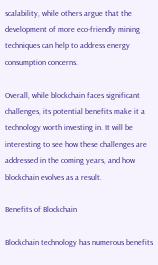scalability, while others argue that the development of more eco-friendly mining techniques can help to address energy consumption concerns.

Overall, while blockchain faces significant challenges, its potential benefits make it a technology worth investing in. It will be interesting to see how these challenges are addressed in the coming years, and how blockchain evolves as a result.

Benefits of Blockchain

Blockchain technology has numerous benefits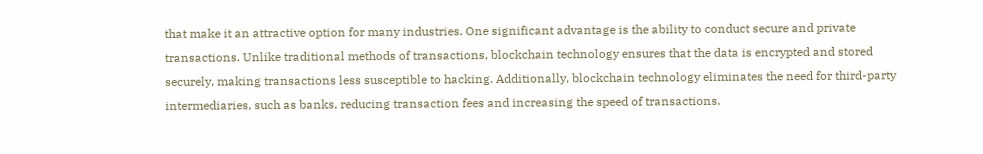that make it an attractive option for many industries. One significant advantage is the ability to conduct secure and private transactions. Unlike traditional methods of transactions, blockchain technology ensures that the data is encrypted and stored securely, making transactions less susceptible to hacking. Additionally, blockchain technology eliminates the need for third-party intermediaries, such as banks, reducing transaction fees and increasing the speed of transactions.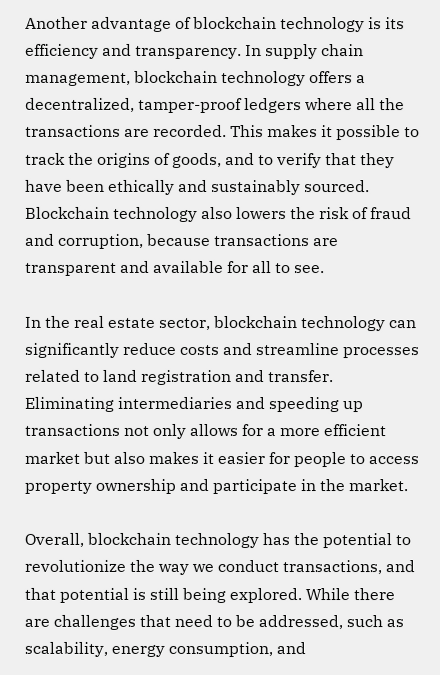Another advantage of blockchain technology is its efficiency and transparency. In supply chain management, blockchain technology offers a decentralized, tamper-proof ledgers where all the transactions are recorded. This makes it possible to track the origins of goods, and to verify that they have been ethically and sustainably sourced. Blockchain technology also lowers the risk of fraud and corruption, because transactions are transparent and available for all to see.

In the real estate sector, blockchain technology can significantly reduce costs and streamline processes related to land registration and transfer. Eliminating intermediaries and speeding up transactions not only allows for a more efficient market but also makes it easier for people to access property ownership and participate in the market.

Overall, blockchain technology has the potential to revolutionize the way we conduct transactions, and that potential is still being explored. While there are challenges that need to be addressed, such as scalability, energy consumption, and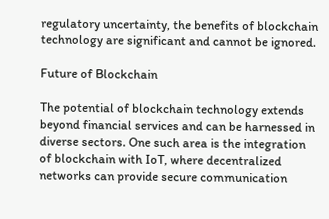regulatory uncertainty, the benefits of blockchain technology are significant and cannot be ignored.

Future of Blockchain

The potential of blockchain technology extends beyond financial services and can be harnessed in diverse sectors. One such area is the integration of blockchain with IoT, where decentralized networks can provide secure communication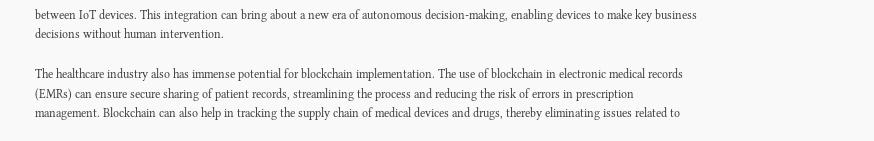between IoT devices. This integration can bring about a new era of autonomous decision-making, enabling devices to make key business decisions without human intervention.

The healthcare industry also has immense potential for blockchain implementation. The use of blockchain in electronic medical records (EMRs) can ensure secure sharing of patient records, streamlining the process and reducing the risk of errors in prescription management. Blockchain can also help in tracking the supply chain of medical devices and drugs, thereby eliminating issues related to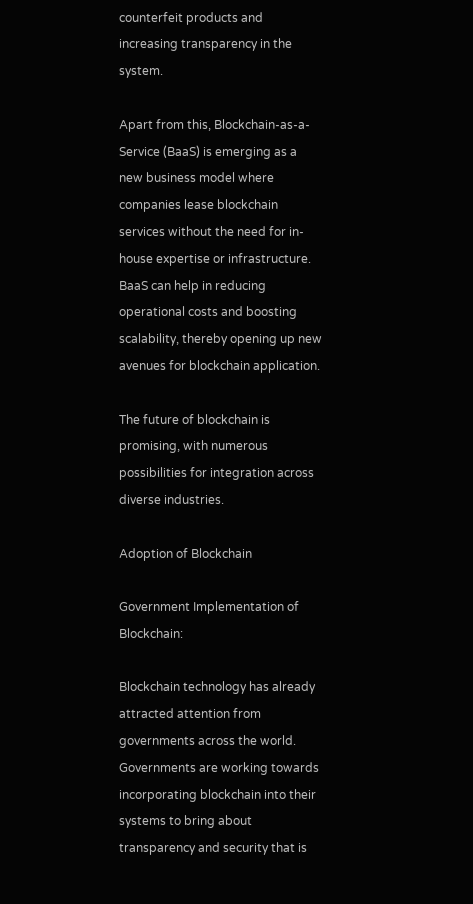counterfeit products and increasing transparency in the system.

Apart from this, Blockchain-as-a-Service (BaaS) is emerging as a new business model where companies lease blockchain services without the need for in-house expertise or infrastructure. BaaS can help in reducing operational costs and boosting scalability, thereby opening up new avenues for blockchain application.

The future of blockchain is promising, with numerous possibilities for integration across diverse industries.

Adoption of Blockchain

Government Implementation of Blockchain:

Blockchain technology has already attracted attention from governments across the world. Governments are working towards incorporating blockchain into their systems to bring about transparency and security that is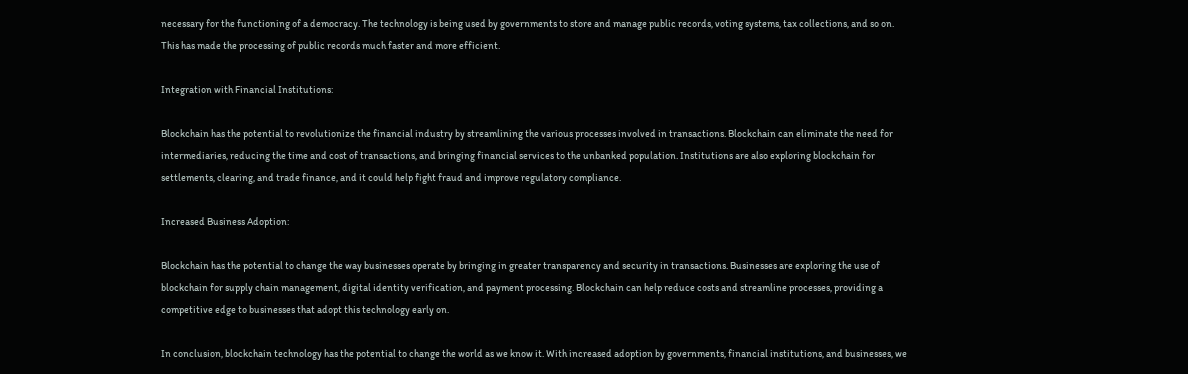necessary for the functioning of a democracy. The technology is being used by governments to store and manage public records, voting systems, tax collections, and so on. This has made the processing of public records much faster and more efficient.

Integration with Financial Institutions:

Blockchain has the potential to revolutionize the financial industry by streamlining the various processes involved in transactions. Blockchain can eliminate the need for intermediaries, reducing the time and cost of transactions, and bringing financial services to the unbanked population. Institutions are also exploring blockchain for settlements, clearing, and trade finance, and it could help fight fraud and improve regulatory compliance.

Increased Business Adoption:

Blockchain has the potential to change the way businesses operate by bringing in greater transparency and security in transactions. Businesses are exploring the use of blockchain for supply chain management, digital identity verification, and payment processing. Blockchain can help reduce costs and streamline processes, providing a competitive edge to businesses that adopt this technology early on.

In conclusion, blockchain technology has the potential to change the world as we know it. With increased adoption by governments, financial institutions, and businesses, we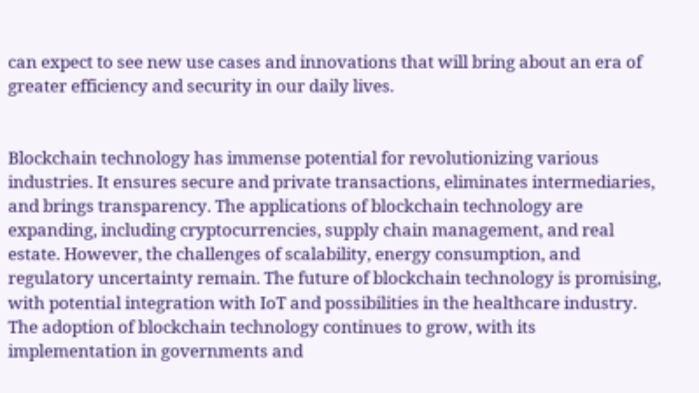can expect to see new use cases and innovations that will bring about an era of greater efficiency and security in our daily lives.


Blockchain technology has immense potential for revolutionizing various industries. It ensures secure and private transactions, eliminates intermediaries, and brings transparency. The applications of blockchain technology are expanding, including cryptocurrencies, supply chain management, and real estate. However, the challenges of scalability, energy consumption, and regulatory uncertainty remain. The future of blockchain technology is promising, with potential integration with IoT and possibilities in the healthcare industry. The adoption of blockchain technology continues to grow, with its implementation in governments and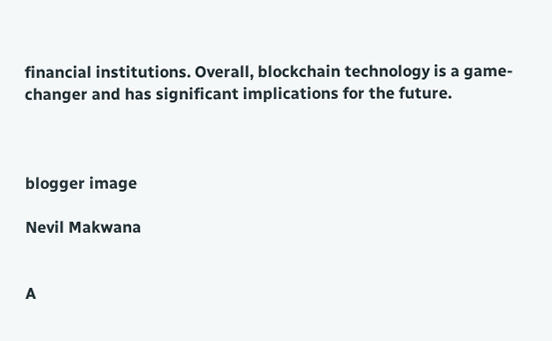financial institutions. Overall, blockchain technology is a game-changer and has significant implications for the future.



blogger image

Nevil Makwana


A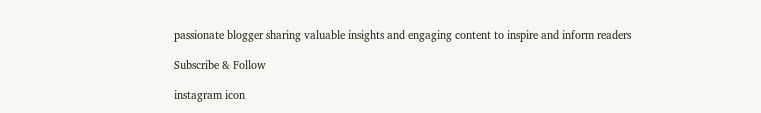passionate blogger sharing valuable insights and engaging content to inspire and inform readers

Subscribe & Follow

instagram icon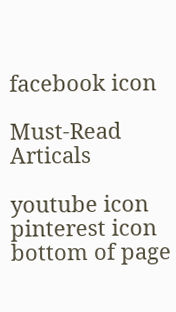facebook icon

Must-Read Articals

youtube icon
pinterest icon
bottom of page